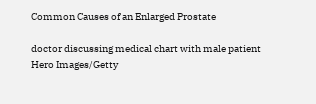Common Causes of an Enlarged Prostate

doctor discussing medical chart with male patient
Hero Images/Getty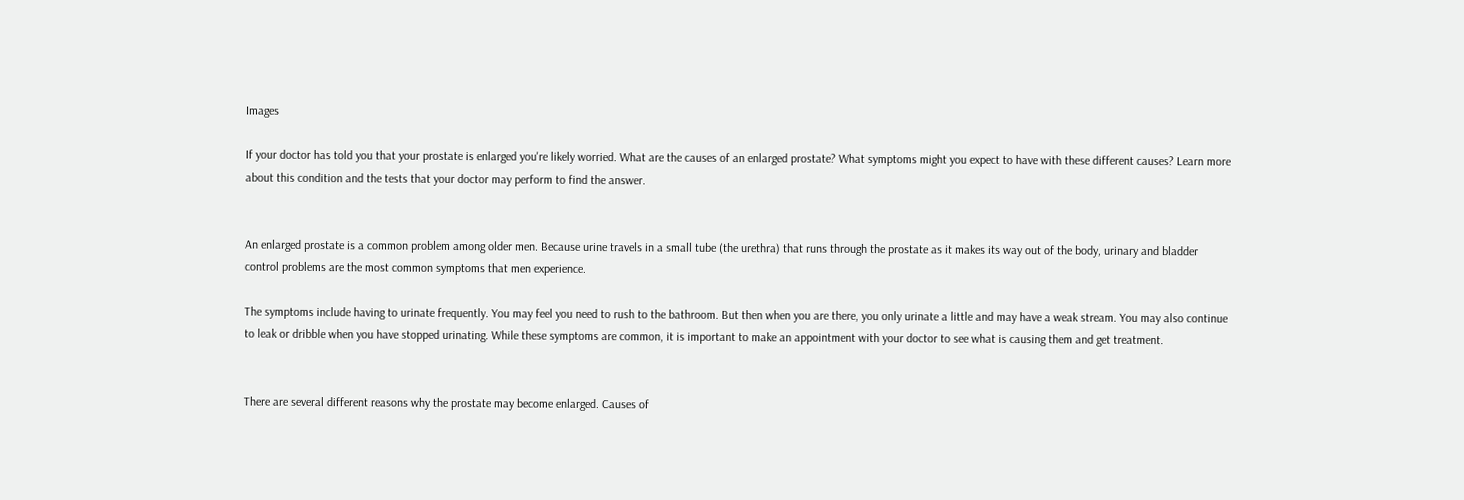Images

If your doctor has told you that your prostate is enlarged you're likely worried. What are the causes of an enlarged prostate? What symptoms might you expect to have with these different causes? Learn more about this condition and the tests that your doctor may perform to find the answer.


An enlarged prostate is a common problem among older men. Because urine travels in a small tube (the urethra) that runs through the prostate as it makes its way out of the body, urinary and bladder control problems are the most common symptoms that men experience.

The symptoms include having to urinate frequently. You may feel you need to rush to the bathroom. But then when you are there, you only urinate a little and may have a weak stream. You may also continue to leak or dribble when you have stopped urinating. While these symptoms are common, it is important to make an appointment with your doctor to see what is causing them and get treatment.


There are several different reasons why the prostate may become enlarged. Causes of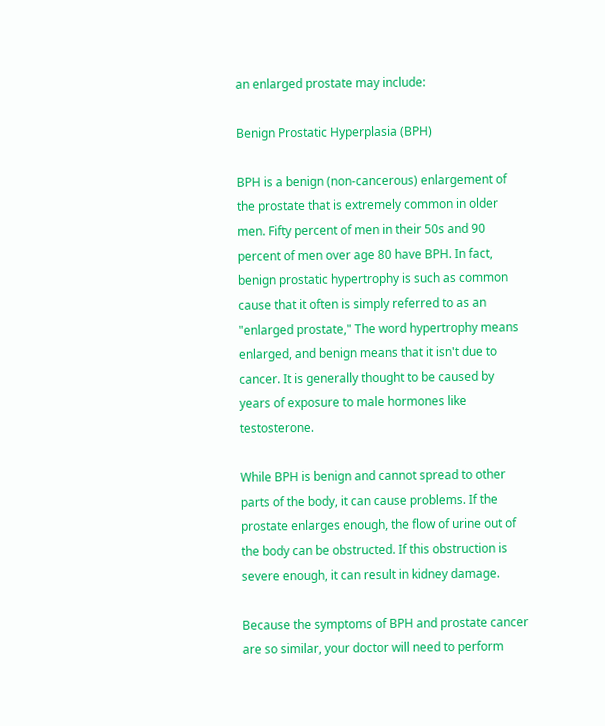an enlarged prostate may include:

Benign Prostatic Hyperplasia (BPH)

BPH is a benign (non-cancerous) enlargement of the prostate that is extremely common in older men. Fifty percent of men in their 50s and 90 percent of men over age 80 have BPH. In fact, benign prostatic hypertrophy is such as common cause that it often is simply referred to as an "enlarged prostate," The word hypertrophy means enlarged, and benign means that it isn't due to cancer. It is generally thought to be caused by years of exposure to male hormones like testosterone.

While BPH is benign and cannot spread to other parts of the body, it can cause problems. If the prostate enlarges enough, the flow of urine out of the body can be obstructed. If this obstruction is severe enough, it can result in kidney damage.

Because the symptoms of BPH and prostate cancer are so similar, your doctor will need to perform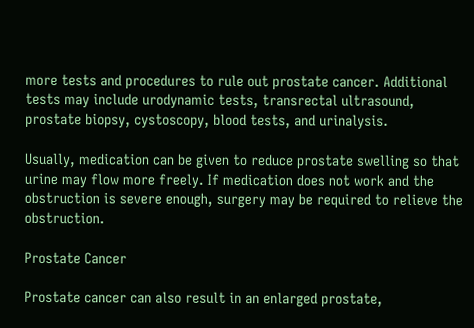more tests and procedures to rule out prostate cancer. Additional tests may include urodynamic tests, transrectal ultrasound, prostate biopsy, cystoscopy, blood tests, and urinalysis.

Usually, medication can be given to reduce prostate swelling so that urine may flow more freely. If medication does not work and the obstruction is severe enough, surgery may be required to relieve the obstruction.

Prostate Cancer

Prostate cancer can also result in an enlarged prostate,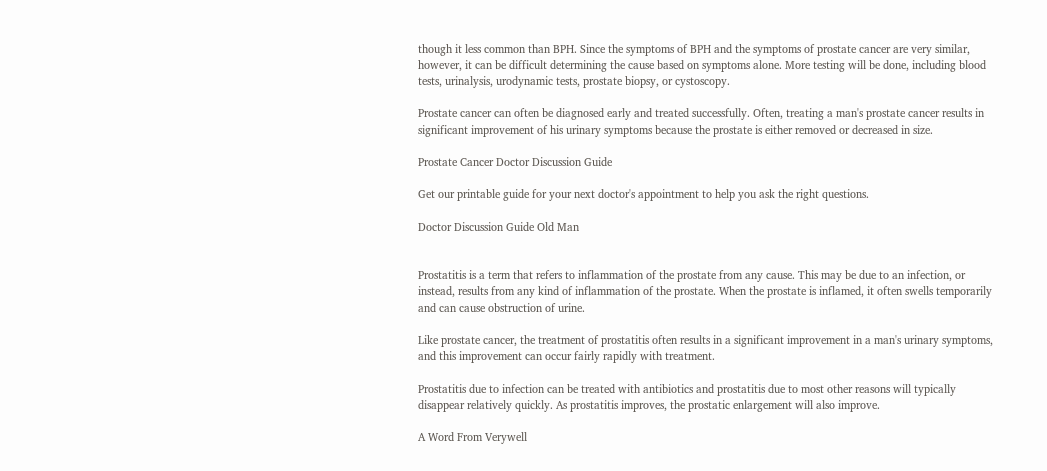though it less common than BPH. Since the symptoms of BPH and the symptoms of prostate cancer are very similar, however, it can be difficult determining the cause based on symptoms alone. More testing will be done, including blood tests, urinalysis, urodynamic tests, prostate biopsy, or cystoscopy.

Prostate cancer can often be diagnosed early and treated successfully. Often, treating a man's prostate cancer results in significant improvement of his urinary symptoms because the prostate is either removed or decreased in size.

Prostate Cancer Doctor Discussion Guide

Get our printable guide for your next doctor's appointment to help you ask the right questions.

Doctor Discussion Guide Old Man


Prostatitis is a term that refers to inflammation of the prostate from any cause. This may be due to an infection, or instead, results from any kind of inflammation of the prostate. When the prostate is inflamed, it often swells temporarily and can cause obstruction of urine.

Like prostate cancer, the treatment of prostatitis often results in a significant improvement in a man's urinary symptoms, and this improvement can occur fairly rapidly with treatment.

Prostatitis due to infection can be treated with antibiotics and prostatitis due to most other reasons will typically disappear relatively quickly. As prostatitis improves, the prostatic enlargement will also improve.

A Word From Verywell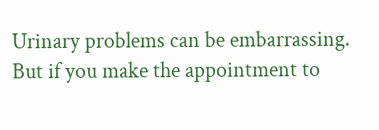Urinary problems can be embarrassing. But if you make the appointment to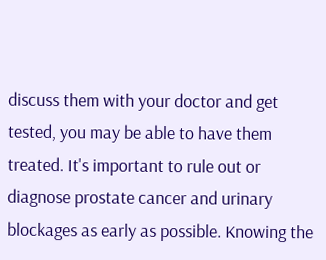discuss them with your doctor and get tested, you may be able to have them treated. It's important to rule out or diagnose prostate cancer and urinary blockages as early as possible. Knowing the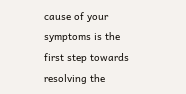cause of your symptoms is the first step towards resolving the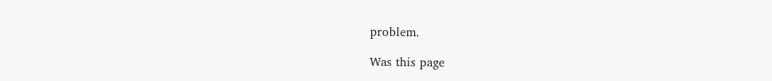problem.

Was this page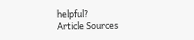helpful?
Article Sources